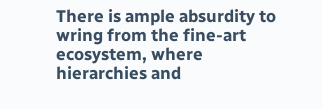There is ample absurdity to wring from the fine-art ecosystem, where hierarchies and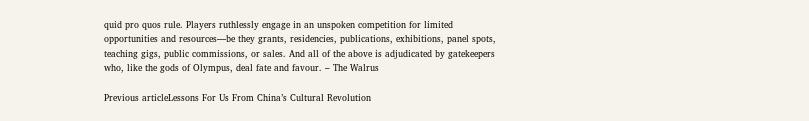quid pro quos rule. Players ruthlessly engage in an unspoken competition for limited opportunities and resources—be they grants, residencies, publications, exhibitions, panel spots, teaching gigs, public commissions, or sales. And all of the above is adjudicated by gatekeepers who, like the gods of Olympus, deal fate and favour. – The Walrus

Previous articleLessons For Us From China’s Cultural Revolution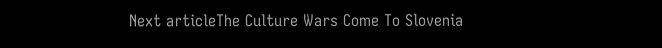Next articleThe Culture Wars Come To Slovenia